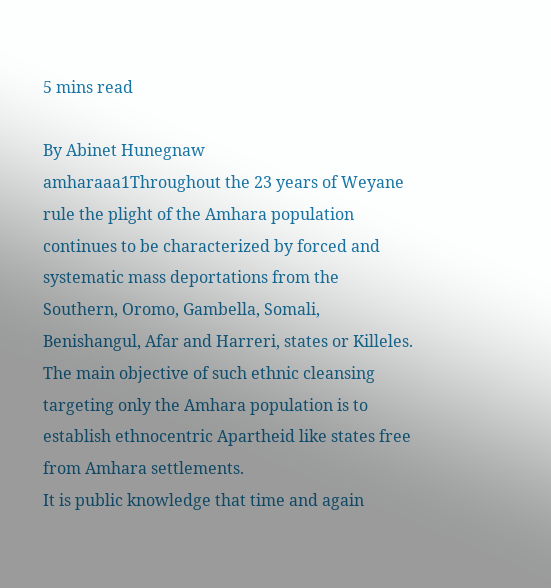5 mins read

By Abinet Hunegnaw
amharaaa1Throughout the 23 years of Weyane rule the plight of the Amhara population continues to be characterized by forced and systematic mass deportations from the Southern, Oromo, Gambella, Somali, Benishangul, Afar and Harreri, states or Killeles. The main objective of such ethnic cleansing targeting only the Amhara population is to establish ethnocentric Apartheid like states free from Amhara settlements.
It is public knowledge that time and again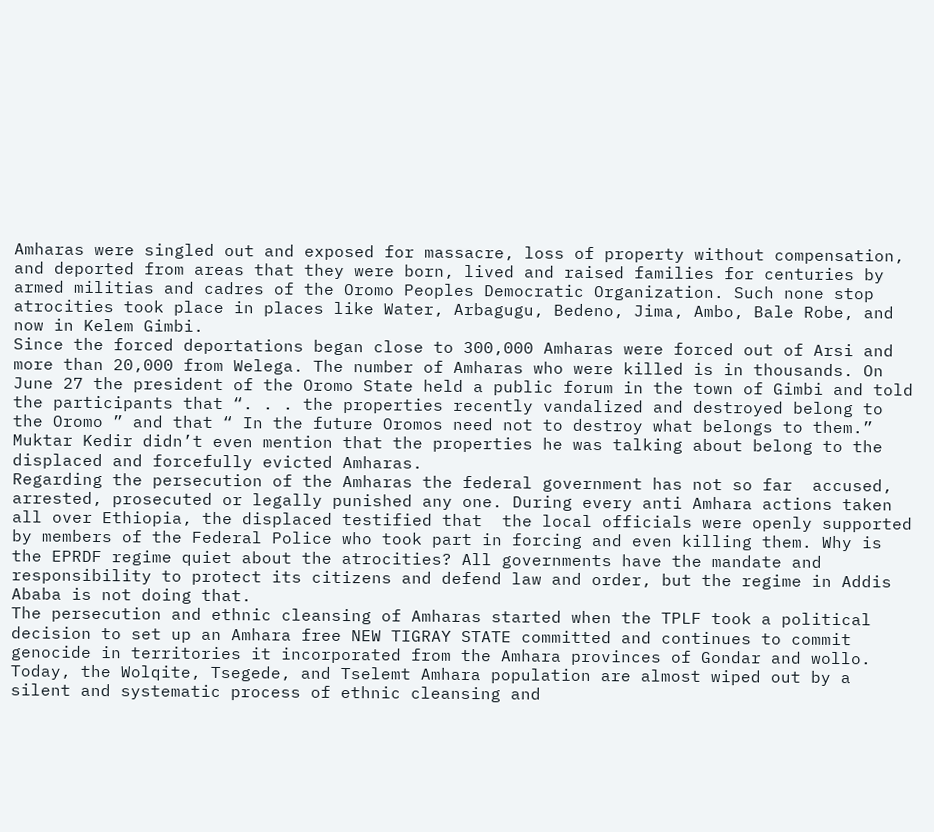Amharas were singled out and exposed for massacre, loss of property without compensation, and deported from areas that they were born, lived and raised families for centuries by armed militias and cadres of the Oromo Peoples Democratic Organization. Such none stop atrocities took place in places like Water, Arbagugu, Bedeno, Jima, Ambo, Bale Robe, and now in Kelem Gimbi.
Since the forced deportations began close to 300,000 Amharas were forced out of Arsi and more than 20,000 from Welega. The number of Amharas who were killed is in thousands. On June 27 the president of the Oromo State held a public forum in the town of Gimbi and told the participants that “. . . the properties recently vandalized and destroyed belong to the Oromo ” and that “ In the future Oromos need not to destroy what belongs to them.” Muktar Kedir didn’t even mention that the properties he was talking about belong to the displaced and forcefully evicted Amharas.
Regarding the persecution of the Amharas the federal government has not so far  accused, arrested, prosecuted or legally punished any one. During every anti Amhara actions taken all over Ethiopia, the displaced testified that  the local officials were openly supported by members of the Federal Police who took part in forcing and even killing them. Why is the EPRDF regime quiet about the atrocities? All governments have the mandate and responsibility to protect its citizens and defend law and order, but the regime in Addis Ababa is not doing that.
The persecution and ethnic cleansing of Amharas started when the TPLF took a political decision to set up an Amhara free NEW TIGRAY STATE committed and continues to commit genocide in territories it incorporated from the Amhara provinces of Gondar and wollo. Today, the Wolqite, Tsegede, and Tselemt Amhara population are almost wiped out by a silent and systematic process of ethnic cleansing and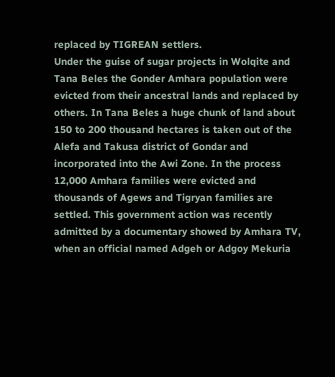replaced by TIGREAN settlers.
Under the guise of sugar projects in Wolqite and Tana Beles the Gonder Amhara population were evicted from their ancestral lands and replaced by others. In Tana Beles a huge chunk of land about 150 to 200 thousand hectares is taken out of the Alefa and Takusa district of Gondar and incorporated into the Awi Zone. In the process 12,000 Amhara families were evicted and thousands of Agews and Tigryan families are settled. This government action was recently admitted by a documentary showed by Amhara TV, when an official named Adgeh or Adgoy Mekuria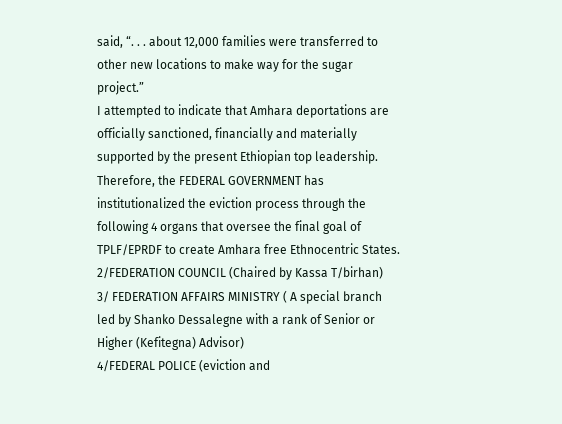said, “. . . about 12,000 families were transferred to other new locations to make way for the sugar project.”
I attempted to indicate that Amhara deportations are officially sanctioned, financially and materially supported by the present Ethiopian top leadership.
Therefore, the FEDERAL GOVERNMENT has institutionalized the eviction process through the following 4 organs that oversee the final goal of TPLF/EPRDF to create Amhara free Ethnocentric States.
2/FEDERATION COUNCIL (Chaired by Kassa T/birhan)
3/ FEDERATION AFFAIRS MINISTRY ( A special branch led by Shanko Dessalegne with a rank of Senior or Higher (Kefitegna) Advisor)
4/FEDERAL POLICE (eviction and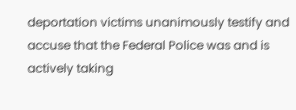deportation victims unanimously testify and accuse that the Federal Police was and is actively taking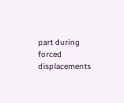part during forced displacements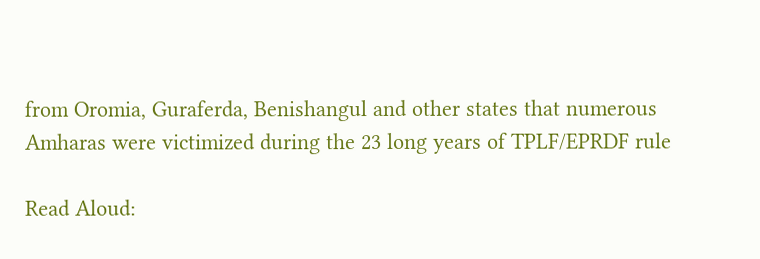from Oromia, Guraferda, Benishangul and other states that numerous Amharas were victimized during the 23 long years of TPLF/EPRDF rule

Read Aloud: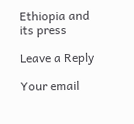Ethiopia and its press

Leave a Reply

Your email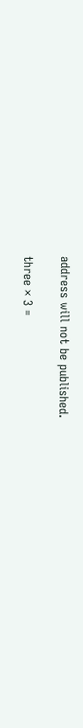address will not be published.

three × 3 =